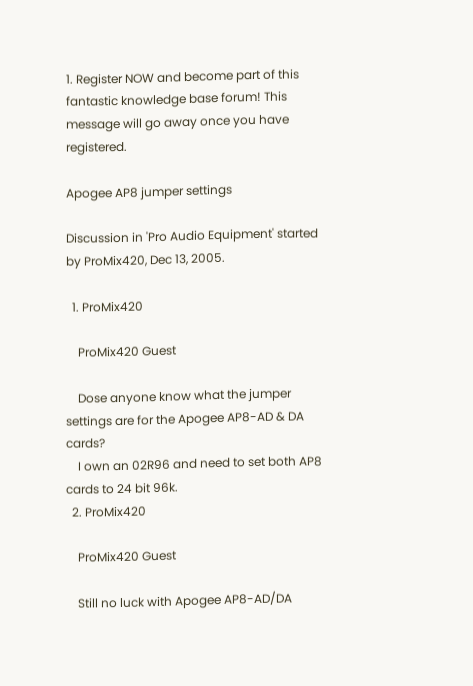1. Register NOW and become part of this fantastic knowledge base forum! This message will go away once you have registered.

Apogee AP8 jumper settings

Discussion in 'Pro Audio Equipment' started by ProMix420, Dec 13, 2005.

  1. ProMix420

    ProMix420 Guest

    Dose anyone know what the jumper settings are for the Apogee AP8-AD & DA cards?
    I own an 02R96 and need to set both AP8 cards to 24 bit 96k.
  2. ProMix420

    ProMix420 Guest

    Still no luck with Apogee AP8-AD/DA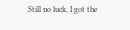Still no luck, I got the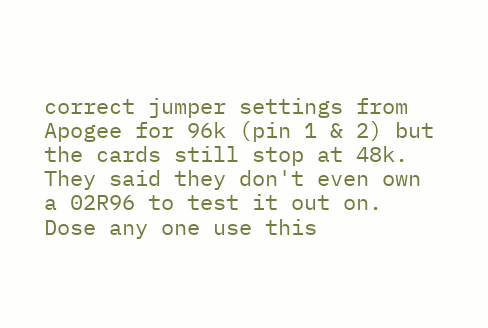correct jumper settings from Apogee for 96k (pin 1 & 2) but the cards still stop at 48k. They said they don't even own a 02R96 to test it out on. Dose any one use this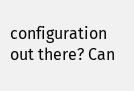configuration out there? Can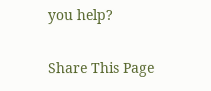you help?

Share This Page